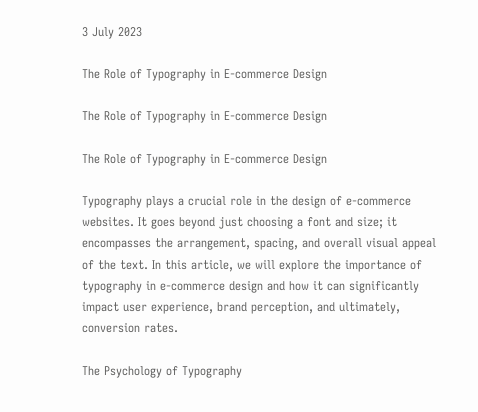3 July 2023

The Role of Typography in E-commerce Design

The Role of Typography in E-commerce Design

The Role of Typography in E-commerce Design

Typography plays a crucial role in the design of e-commerce websites. It goes beyond just choosing a font and size; it encompasses the arrangement, spacing, and overall visual appeal of the text. In this article, we will explore the importance of typography in e-commerce design and how it can significantly impact user experience, brand perception, and ultimately, conversion rates.

The Psychology of Typography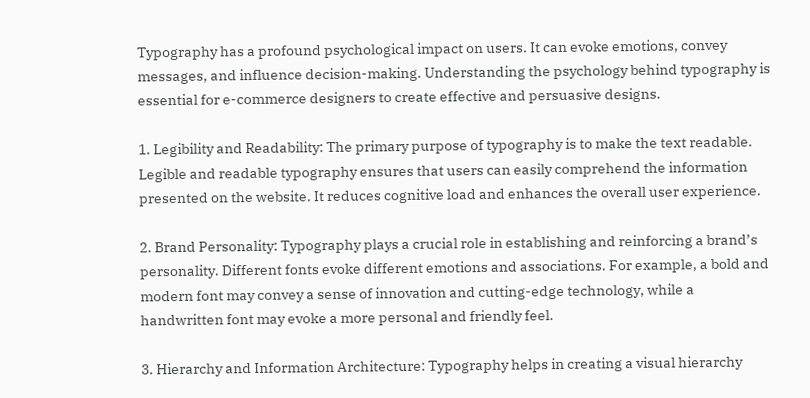Typography has a profound psychological impact on users. It can evoke emotions, convey messages, and influence decision-making. Understanding the psychology behind typography is essential for e-commerce designers to create effective and persuasive designs.

1. Legibility and Readability: The primary purpose of typography is to make the text readable. Legible and readable typography ensures that users can easily comprehend the information presented on the website. It reduces cognitive load and enhances the overall user experience.

2. Brand Personality: Typography plays a crucial role in establishing and reinforcing a brand’s personality. Different fonts evoke different emotions and associations. For example, a bold and modern font may convey a sense of innovation and cutting-edge technology, while a handwritten font may evoke a more personal and friendly feel.

3. Hierarchy and Information Architecture: Typography helps in creating a visual hierarchy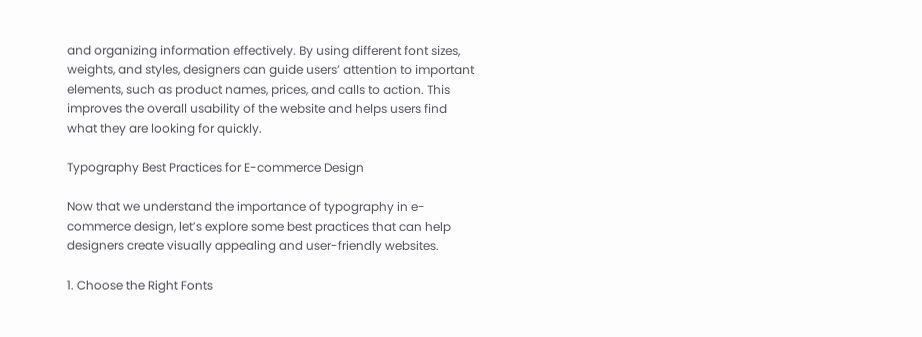and organizing information effectively. By using different font sizes, weights, and styles, designers can guide users’ attention to important elements, such as product names, prices, and calls to action. This improves the overall usability of the website and helps users find what they are looking for quickly.

Typography Best Practices for E-commerce Design

Now that we understand the importance of typography in e-commerce design, let’s explore some best practices that can help designers create visually appealing and user-friendly websites.

1. Choose the Right Fonts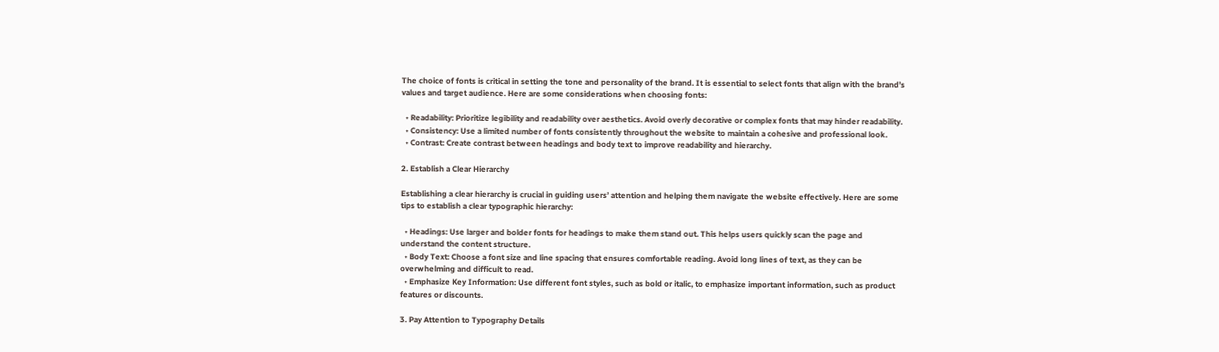The choice of fonts is critical in setting the tone and personality of the brand. It is essential to select fonts that align with the brand’s values and target audience. Here are some considerations when choosing fonts:

  • Readability: Prioritize legibility and readability over aesthetics. Avoid overly decorative or complex fonts that may hinder readability.
  • Consistency: Use a limited number of fonts consistently throughout the website to maintain a cohesive and professional look.
  • Contrast: Create contrast between headings and body text to improve readability and hierarchy.

2. Establish a Clear Hierarchy

Establishing a clear hierarchy is crucial in guiding users’ attention and helping them navigate the website effectively. Here are some tips to establish a clear typographic hierarchy:

  • Headings: Use larger and bolder fonts for headings to make them stand out. This helps users quickly scan the page and understand the content structure.
  • Body Text: Choose a font size and line spacing that ensures comfortable reading. Avoid long lines of text, as they can be overwhelming and difficult to read.
  • Emphasize Key Information: Use different font styles, such as bold or italic, to emphasize important information, such as product features or discounts.

3. Pay Attention to Typography Details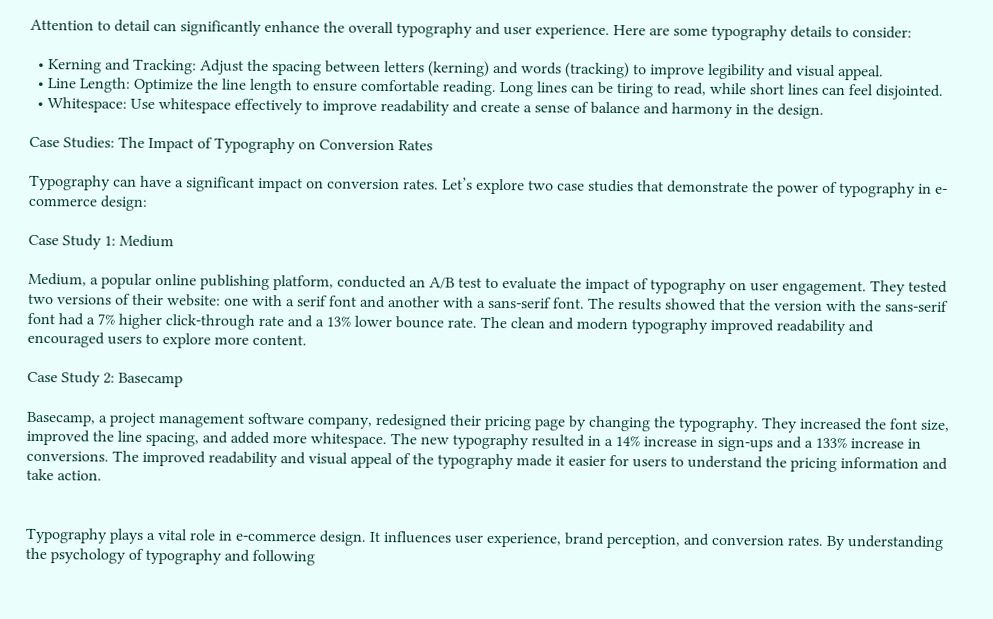Attention to detail can significantly enhance the overall typography and user experience. Here are some typography details to consider:

  • Kerning and Tracking: Adjust the spacing between letters (kerning) and words (tracking) to improve legibility and visual appeal.
  • Line Length: Optimize the line length to ensure comfortable reading. Long lines can be tiring to read, while short lines can feel disjointed.
  • Whitespace: Use whitespace effectively to improve readability and create a sense of balance and harmony in the design.

Case Studies: The Impact of Typography on Conversion Rates

Typography can have a significant impact on conversion rates. Let’s explore two case studies that demonstrate the power of typography in e-commerce design:

Case Study 1: Medium

Medium, a popular online publishing platform, conducted an A/B test to evaluate the impact of typography on user engagement. They tested two versions of their website: one with a serif font and another with a sans-serif font. The results showed that the version with the sans-serif font had a 7% higher click-through rate and a 13% lower bounce rate. The clean and modern typography improved readability and encouraged users to explore more content.

Case Study 2: Basecamp

Basecamp, a project management software company, redesigned their pricing page by changing the typography. They increased the font size, improved the line spacing, and added more whitespace. The new typography resulted in a 14% increase in sign-ups and a 133% increase in conversions. The improved readability and visual appeal of the typography made it easier for users to understand the pricing information and take action.


Typography plays a vital role in e-commerce design. It influences user experience, brand perception, and conversion rates. By understanding the psychology of typography and following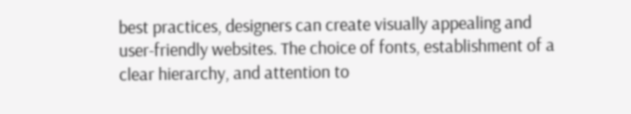best practices, designers can create visually appealing and user-friendly websites. The choice of fonts, establishment of a clear hierarchy, and attention to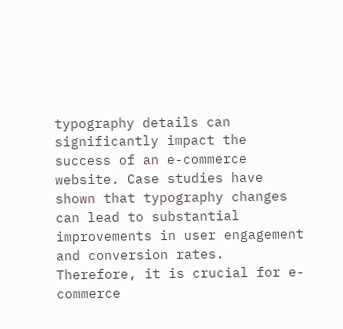typography details can significantly impact the success of an e-commerce website. Case studies have shown that typography changes can lead to substantial improvements in user engagement and conversion rates. Therefore, it is crucial for e-commerce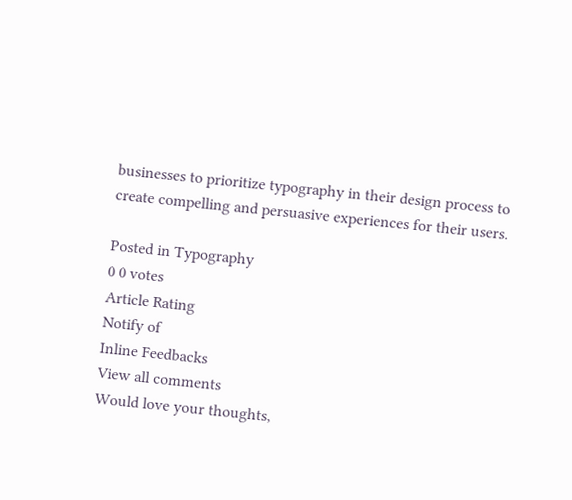businesses to prioritize typography in their design process to create compelling and persuasive experiences for their users.

Posted in Typography
0 0 votes
Article Rating
Notify of
Inline Feedbacks
View all comments
Would love your thoughts,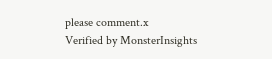please comment.x
Verified by MonsterInsights